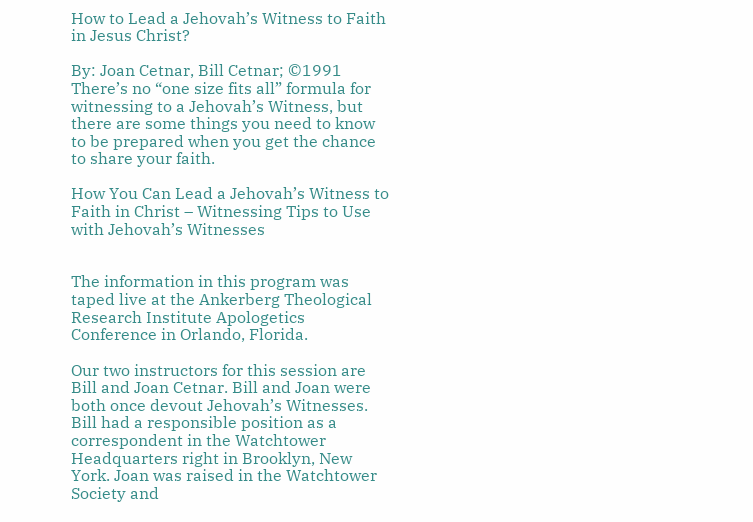How to Lead a Jehovah’s Witness to Faith in Jesus Christ?

By: Joan Cetnar, Bill Cetnar; ©1991
There’s no “one size fits all” formula for witnessing to a Jehovah’s Witness, but there are some things you need to know to be prepared when you get the chance to share your faith.

How You Can Lead a Jehovah’s Witness to Faith in Christ – Witnessing Tips to Use with Jehovah’s Witnesses


The information in this program was taped live at the Ankerberg Theological Research Institute Apologetics Conference in Orlando, Florida.

Our two instructors for this session are Bill and Joan Cetnar. Bill and Joan were both once devout Jehovah’s Witnesses. Bill had a responsible position as a correspondent in the Watchtower Headquarters right in Brooklyn, New York. Joan was raised in the Watchtower Society and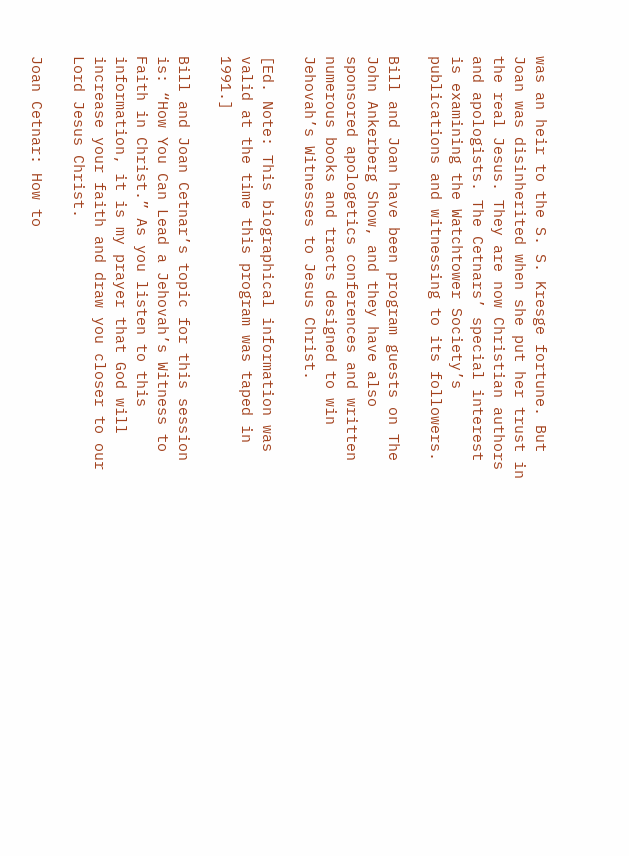was an heir to the S. S. Kresge fortune. But Joan was disinherited when she put her trust in the real Jesus. They are now Christian authors and apologists. The Cetnars’ special interest is examining the Watchtower Society’s publications and witnessing to its followers.

Bill and Joan have been program guests on The John Ankerberg Show, and they have also sponsored apologetics conferences and written numerous books and tracts designed to win Jehovah’s Witnesses to Jesus Christ.

[Ed. Note: This biographical information was valid at the time this program was taped in 1991.]

Bill and Joan Cetnar’s topic for this session is: “How You Can Lead a Jehovah’s Witness to Faith in Christ.” As you listen to this information, it is my prayer that God will increase your faith and draw you closer to our Lord Jesus Christ.

Joan Cetnar: How to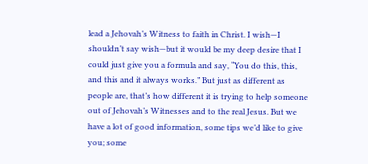lead a Jehovah’s Witness to faith in Christ. I wish—I shouldn’t say wish—but it would be my deep desire that I could just give you a formula and say, “You do this, this, and this and it always works.” But just as different as people are, that’s how different it is trying to help someone out of Jehovah’s Witnesses and to the real Jesus. But we have a lot of good information, some tips we’d like to give you; some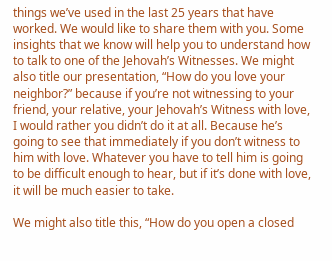things we’ve used in the last 25 years that have worked. We would like to share them with you. Some insights that we know will help you to understand how to talk to one of the Jehovah’s Witnesses. We might also title our presentation, “How do you love your neighbor?” because if you’re not witnessing to your friend, your relative, your Jehovah’s Witness with love, I would rather you didn’t do it at all. Because he’s going to see that immediately if you don’t witness to him with love. Whatever you have to tell him is going to be difficult enough to hear, but if it’s done with love, it will be much easier to take.

We might also title this, “How do you open a closed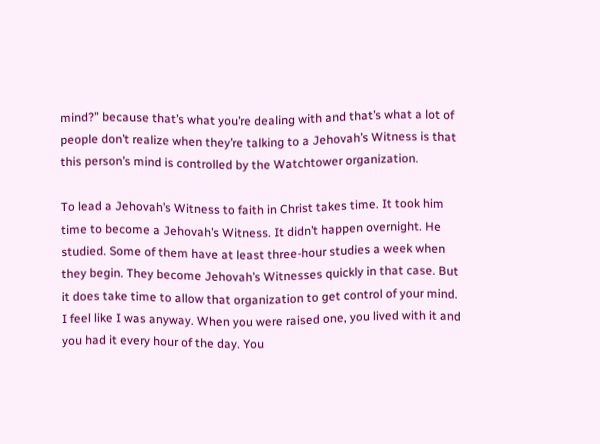mind?” because that’s what you’re dealing with and that’s what a lot of people don’t realize when they’re talking to a Jehovah’s Witness is that this person’s mind is controlled by the Watchtower organization.

To lead a Jehovah’s Witness to faith in Christ takes time. It took him time to become a Jehovah’s Witness. It didn’t happen overnight. He studied. Some of them have at least three-hour studies a week when they begin. They become Jehovah’s Witnesses quickly in that case. But it does take time to allow that organization to get control of your mind. I feel like I was anyway. When you were raised one, you lived with it and you had it every hour of the day. You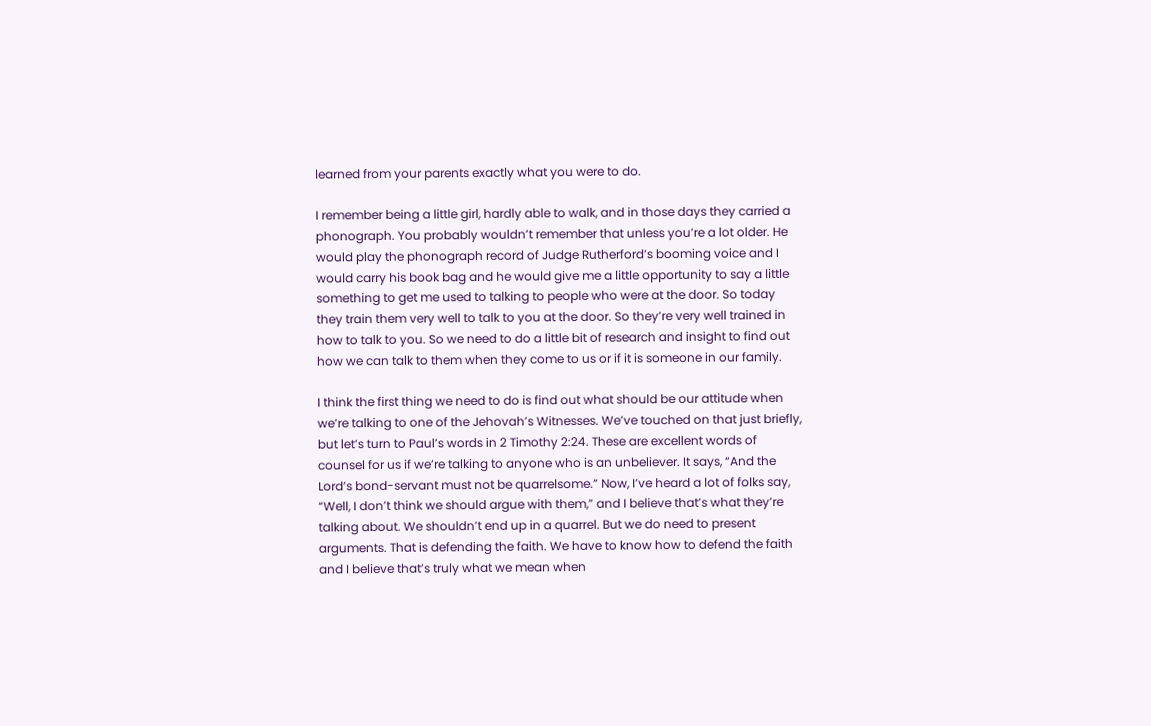learned from your parents exactly what you were to do.

I remember being a little girl, hardly able to walk, and in those days they carried a phonograph. You probably wouldn’t remember that unless you’re a lot older. He would play the phonograph record of Judge Rutherford’s booming voice and I would carry his book bag and he would give me a little opportunity to say a little something to get me used to talking to people who were at the door. So today they train them very well to talk to you at the door. So they’re very well trained in how to talk to you. So we need to do a little bit of research and insight to find out how we can talk to them when they come to us or if it is someone in our family.

I think the first thing we need to do is find out what should be our attitude when we’re talking to one of the Jehovah’s Witnesses. We’ve touched on that just briefly, but let’s turn to Paul’s words in 2 Timothy 2:24. These are excellent words of counsel for us if we’re talking to anyone who is an unbeliever. It says, “And the Lord’s bond-servant must not be quarrelsome.” Now, I’ve heard a lot of folks say, “Well, I don’t think we should argue with them,” and I believe that’s what they’re talking about. We shouldn’t end up in a quarrel. But we do need to present arguments. That is defending the faith. We have to know how to defend the faith and I believe that’s truly what we mean when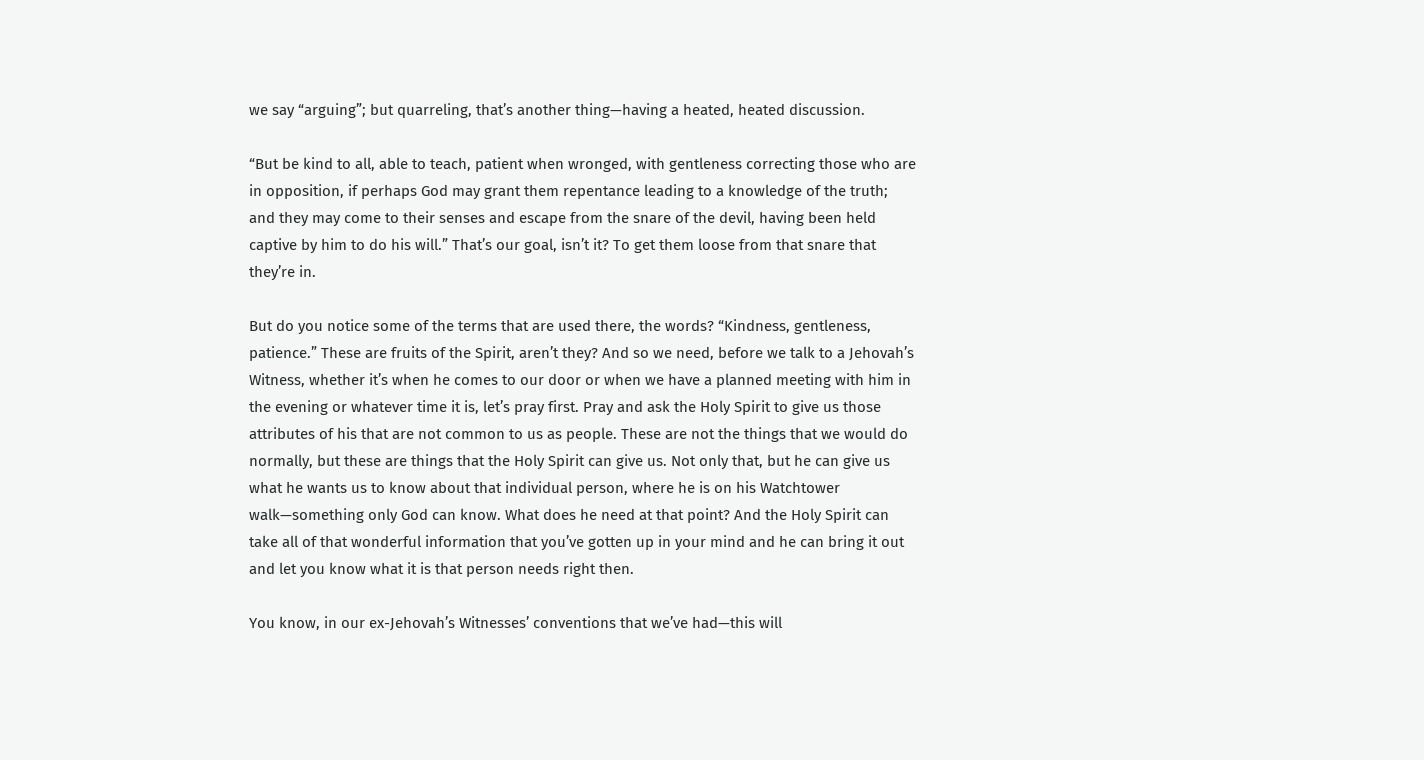we say “arguing”; but quarreling, that’s another thing—having a heated, heated discussion.

“But be kind to all, able to teach, patient when wronged, with gentleness correcting those who are in opposition, if perhaps God may grant them repentance leading to a knowledge of the truth; and they may come to their senses and escape from the snare of the devil, having been held captive by him to do his will.” That’s our goal, isn’t it? To get them loose from that snare that they’re in.

But do you notice some of the terms that are used there, the words? “Kindness, gentleness, patience.” These are fruits of the Spirit, aren’t they? And so we need, before we talk to a Jehovah’s Witness, whether it’s when he comes to our door or when we have a planned meeting with him in the evening or whatever time it is, let’s pray first. Pray and ask the Holy Spirit to give us those attributes of his that are not common to us as people. These are not the things that we would do normally, but these are things that the Holy Spirit can give us. Not only that, but he can give us what he wants us to know about that individual person, where he is on his Watchtower walk—something only God can know. What does he need at that point? And the Holy Spirit can take all of that wonderful information that you’ve gotten up in your mind and he can bring it out and let you know what it is that person needs right then.

You know, in our ex-Jehovah’s Witnesses’ conventions that we’ve had—this will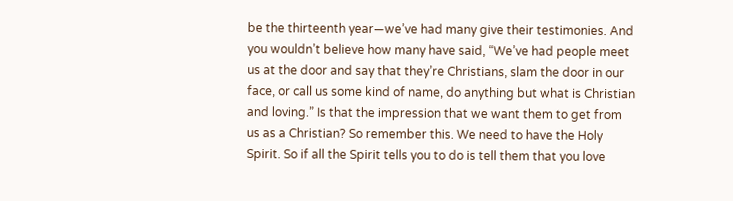be the thirteenth year—we’ve had many give their testimonies. And you wouldn’t believe how many have said, “We’ve had people meet us at the door and say that they’re Christians, slam the door in our face, or call us some kind of name, do anything but what is Christian and loving.” Is that the impression that we want them to get from us as a Christian? So remember this. We need to have the Holy Spirit. So if all the Spirit tells you to do is tell them that you love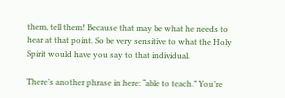them, tell them! Because that may be what he needs to hear at that point. So be very sensitive to what the Holy Spirit would have you say to that individual.

There’s another phrase in here: “able to teach.” You’re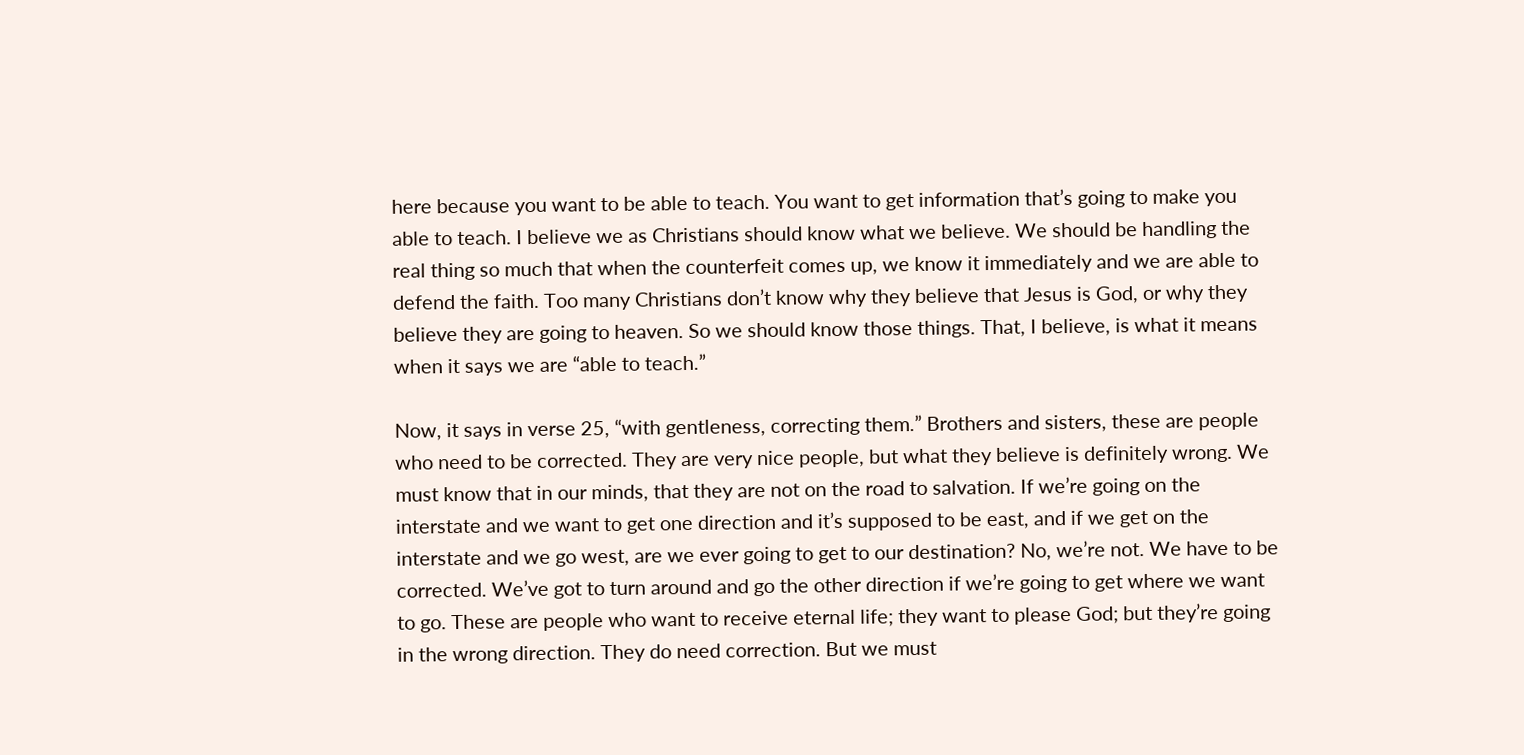here because you want to be able to teach. You want to get information that’s going to make you able to teach. I believe we as Christians should know what we believe. We should be handling the real thing so much that when the counterfeit comes up, we know it immediately and we are able to defend the faith. Too many Christians don’t know why they believe that Jesus is God, or why they believe they are going to heaven. So we should know those things. That, I believe, is what it means when it says we are “able to teach.”

Now, it says in verse 25, “with gentleness, correcting them.” Brothers and sisters, these are people who need to be corrected. They are very nice people, but what they believe is definitely wrong. We must know that in our minds, that they are not on the road to salvation. If we’re going on the interstate and we want to get one direction and it’s supposed to be east, and if we get on the interstate and we go west, are we ever going to get to our destination? No, we’re not. We have to be corrected. We’ve got to turn around and go the other direction if we’re going to get where we want to go. These are people who want to receive eternal life; they want to please God; but they’re going in the wrong direction. They do need correction. But we must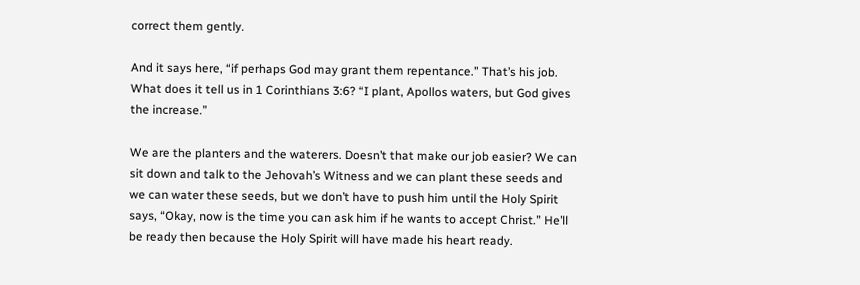correct them gently.

And it says here, “if perhaps God may grant them repentance.” That’s his job. What does it tell us in 1 Corinthians 3:6? “I plant, Apollos waters, but God gives the increase.”

We are the planters and the waterers. Doesn’t that make our job easier? We can sit down and talk to the Jehovah’s Witness and we can plant these seeds and we can water these seeds, but we don’t have to push him until the Holy Spirit says, “Okay, now is the time you can ask him if he wants to accept Christ.” He’ll be ready then because the Holy Spirit will have made his heart ready.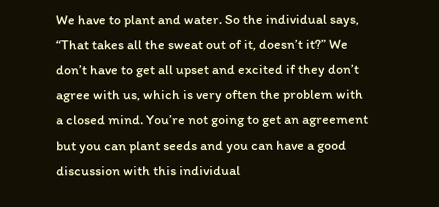We have to plant and water. So the individual says, “That takes all the sweat out of it, doesn’t it?” We don’t have to get all upset and excited if they don’t agree with us, which is very often the problem with a closed mind. You’re not going to get an agreement but you can plant seeds and you can have a good discussion with this individual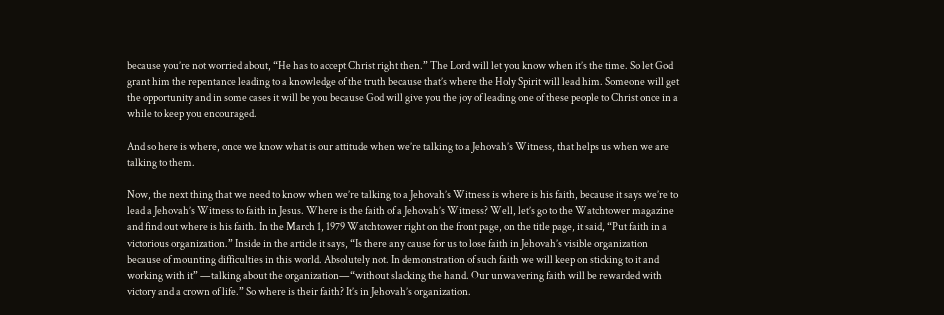because you’re not worried about, “He has to accept Christ right then.” The Lord will let you know when it’s the time. So let God grant him the repentance leading to a knowledge of the truth because that’s where the Holy Spirit will lead him. Someone will get the opportunity and in some cases it will be you because God will give you the joy of leading one of these people to Christ once in a while to keep you encouraged.

And so here is where, once we know what is our attitude when we’re talking to a Jehovah’s Witness, that helps us when we are talking to them.

Now, the next thing that we need to know when we’re talking to a Jehovah’s Witness is where is his faith, because it says we’re to lead a Jehovah’s Witness to faith in Jesus. Where is the faith of a Jehovah’s Witness? Well, let’s go to the Watchtower magazine and find out where is his faith. In the March 1, 1979 Watchtower right on the front page, on the title page, it said, “Put faith in a victorious organization.” Inside in the article it says, “Is there any cause for us to lose faith in Jehovah’s visible organization because of mounting difficulties in this world. Absolutely not. In demonstration of such faith we will keep on sticking to it and working with it” —talking about the organization—“without slacking the hand. Our unwavering faith will be rewarded with victory and a crown of life.” So where is their faith? It’s in Jehovah’s organization.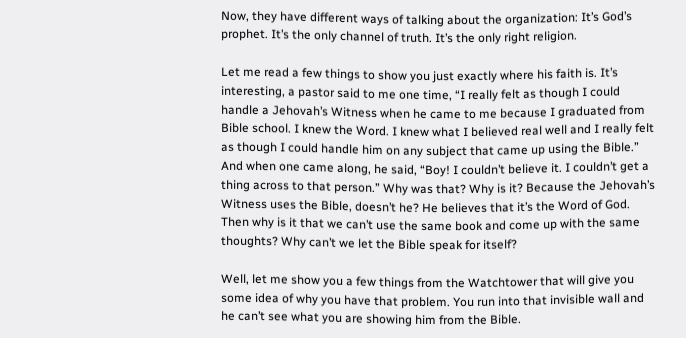Now, they have different ways of talking about the organization: It’s God’s prophet. It’s the only channel of truth. It’s the only right religion.

Let me read a few things to show you just exactly where his faith is. It’s interesting, a pastor said to me one time, “I really felt as though I could handle a Jehovah’s Witness when he came to me because I graduated from Bible school. I knew the Word. I knew what I believed real well and I really felt as though I could handle him on any subject that came up using the Bible.” And when one came along, he said, “Boy! I couldn’t believe it. I couldn’t get a thing across to that person.” Why was that? Why is it? Because the Jehovah’s Witness uses the Bible, doesn’t he? He believes that it’s the Word of God. Then why is it that we can’t use the same book and come up with the same thoughts? Why can’t we let the Bible speak for itself?

Well, let me show you a few things from the Watchtower that will give you some idea of why you have that problem. You run into that invisible wall and he can’t see what you are showing him from the Bible.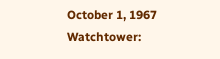October 1, 1967 Watchtower: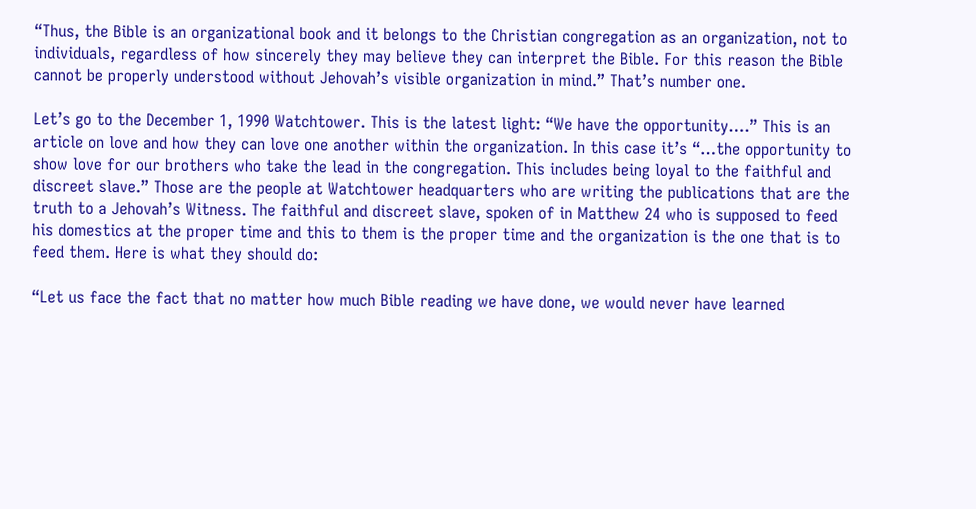“Thus, the Bible is an organizational book and it belongs to the Christian congregation as an organization, not to individuals, regardless of how sincerely they may believe they can interpret the Bible. For this reason the Bible cannot be properly understood without Jehovah’s visible organization in mind.” That’s number one.

Let’s go to the December 1, 1990 Watchtower. This is the latest light: “We have the opportunity….” This is an article on love and how they can love one another within the organization. In this case it’s “…the opportunity to show love for our brothers who take the lead in the congregation. This includes being loyal to the faithful and discreet slave.” Those are the people at Watchtower headquarters who are writing the publications that are the truth to a Jehovah’s Witness. The faithful and discreet slave, spoken of in Matthew 24 who is supposed to feed his domestics at the proper time and this to them is the proper time and the organization is the one that is to feed them. Here is what they should do:

“Let us face the fact that no matter how much Bible reading we have done, we would never have learned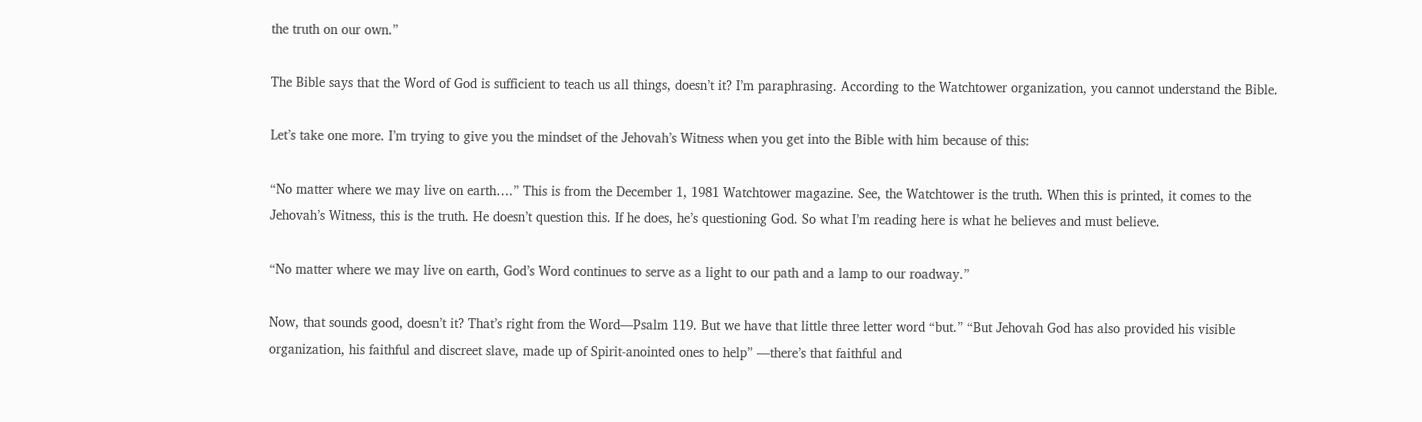the truth on our own.”

The Bible says that the Word of God is sufficient to teach us all things, doesn’t it? I’m paraphrasing. According to the Watchtower organization, you cannot understand the Bible.

Let’s take one more. I’m trying to give you the mindset of the Jehovah’s Witness when you get into the Bible with him because of this:

“No matter where we may live on earth….” This is from the December 1, 1981 Watchtower magazine. See, the Watchtower is the truth. When this is printed, it comes to the Jehovah’s Witness, this is the truth. He doesn’t question this. If he does, he’s questioning God. So what I’m reading here is what he believes and must believe.

“No matter where we may live on earth, God’s Word continues to serve as a light to our path and a lamp to our roadway.”

Now, that sounds good, doesn’t it? That’s right from the Word—Psalm 119. But we have that little three letter word “but.” “But Jehovah God has also provided his visible organization, his faithful and discreet slave, made up of Spirit-anointed ones to help” —there’s that faithful and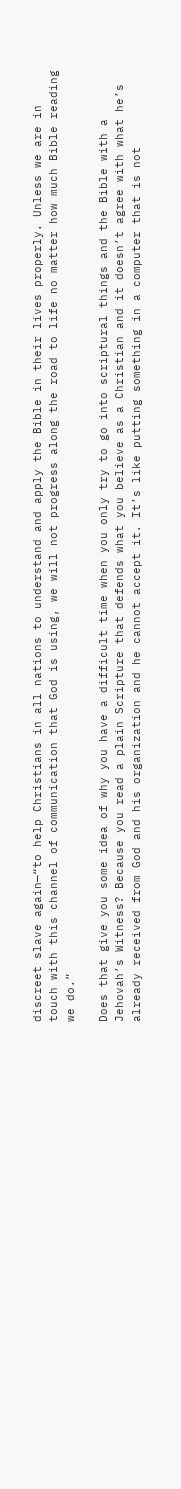discreet slave again—“to help Christians in all nations to understand and apply the Bible in their lives properly. Unless we are in touch with this channel of communication that God is using, we will not progress along the road to life no matter how much Bible reading we do.”

Does that give you some idea of why you have a difficult time when you only try to go into scriptural things and the Bible with a Jehovah’s Witness? Because you read a plain Scripture that defends what you believe as a Christian and it doesn’t agree with what he’s already received from God and his organization and he cannot accept it. It’s like putting something in a computer that is not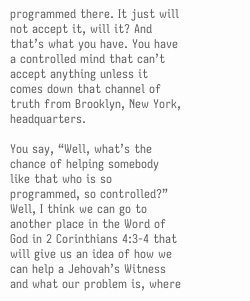programmed there. It just will not accept it, will it? And that’s what you have. You have a controlled mind that can’t accept anything unless it comes down that channel of truth from Brooklyn, New York, headquarters.

You say, “Well, what’s the chance of helping somebody like that who is so programmed, so controlled?” Well, I think we can go to another place in the Word of God in 2 Corinthians 4:3-4 that will give us an idea of how we can help a Jehovah’s Witness and what our problem is, where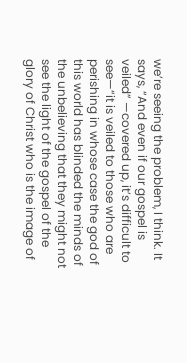we’re seeing the problem, I think. It says, “And even if our gospel is veiled” —covered up, it’s difficult to see—“it is veiled to those who are perishing in whose case the god of this world has blinded the minds of the unbelieving that they might not see the light of the gospel of the glory of Christ who is the image of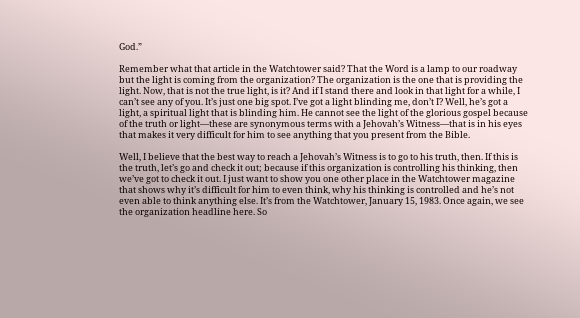God.”

Remember what that article in the Watchtower said? That the Word is a lamp to our roadway but the light is coming from the organization? The organization is the one that is providing the light. Now, that is not the true light, is it? And if I stand there and look in that light for a while, I can’t see any of you. It’s just one big spot. I’ve got a light blinding me, don’t I? Well, he’s got a light, a spiritual light that is blinding him. He cannot see the light of the glorious gospel because of the truth or light—these are synonymous terms with a Jehovah’s Witness—that is in his eyes that makes it very difficult for him to see anything that you present from the Bible.

Well, I believe that the best way to reach a Jehovah’s Witness is to go to his truth, then. If this is the truth, let’s go and check it out; because if this organization is controlling his thinking, then we’ve got to check it out. I just want to show you one other place in the Watchtower magazine that shows why it’s difficult for him to even think, why his thinking is controlled and he’s not even able to think anything else. It’s from the Watchtower, January 15, 1983. Once again, we see the organization headline here. So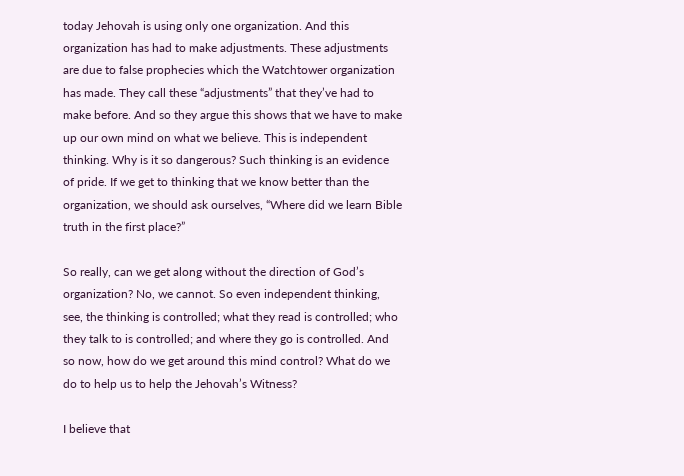today Jehovah is using only one organization. And this organization has had to make adjustments. These adjustments are due to false prophecies which the Watchtower organization has made. They call these “adjustments” that they’ve had to make before. And so they argue this shows that we have to make up our own mind on what we believe. This is independent thinking. Why is it so dangerous? Such thinking is an evidence of pride. If we get to thinking that we know better than the organization, we should ask ourselves, “Where did we learn Bible truth in the first place?”

So really, can we get along without the direction of God’s organization? No, we cannot. So even independent thinking, see, the thinking is controlled; what they read is controlled; who they talk to is controlled; and where they go is controlled. And so now, how do we get around this mind control? What do we do to help us to help the Jehovah’s Witness?

I believe that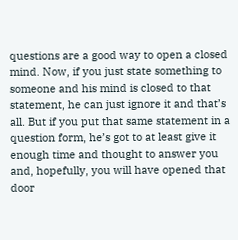questions are a good way to open a closed mind. Now, if you just state something to someone and his mind is closed to that statement, he can just ignore it and that’s all. But if you put that same statement in a question form, he’s got to at least give it enough time and thought to answer you and, hopefully, you will have opened that door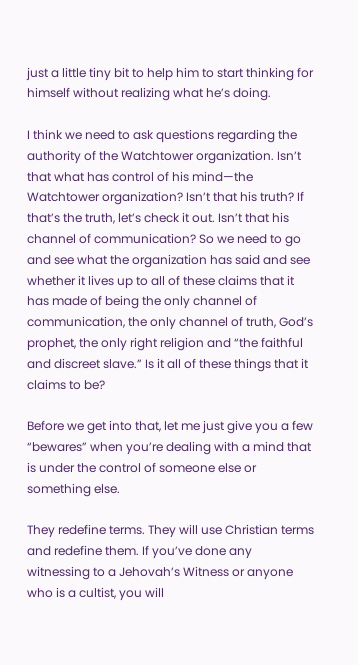just a little tiny bit to help him to start thinking for himself without realizing what he’s doing.

I think we need to ask questions regarding the authority of the Watchtower organization. Isn’t that what has control of his mind—the Watchtower organization? Isn’t that his truth? If that’s the truth, let’s check it out. Isn’t that his channel of communication? So we need to go and see what the organization has said and see whether it lives up to all of these claims that it has made of being the only channel of communication, the only channel of truth, God’s prophet, the only right religion and “the faithful and discreet slave.” Is it all of these things that it claims to be?

Before we get into that, let me just give you a few “bewares” when you’re dealing with a mind that is under the control of someone else or something else.

They redefine terms. They will use Christian terms and redefine them. If you’ve done any witnessing to a Jehovah’s Witness or anyone who is a cultist, you will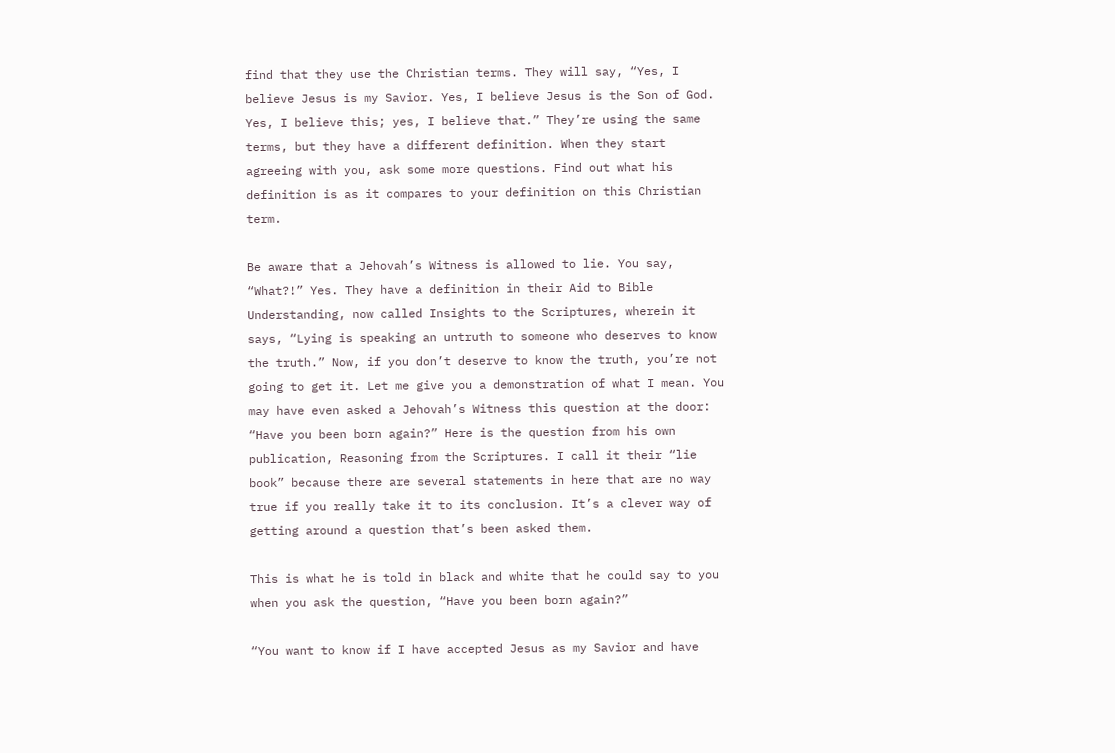find that they use the Christian terms. They will say, “Yes, I believe Jesus is my Savior. Yes, I believe Jesus is the Son of God. Yes, I believe this; yes, I believe that.” They’re using the same terms, but they have a different definition. When they start agreeing with you, ask some more questions. Find out what his definition is as it compares to your definition on this Christian term.

Be aware that a Jehovah’s Witness is allowed to lie. You say, “What?!” Yes. They have a definition in their Aid to Bible Understanding, now called Insights to the Scriptures, wherein it says, “Lying is speaking an untruth to someone who deserves to know the truth.” Now, if you don’t deserve to know the truth, you’re not going to get it. Let me give you a demonstration of what I mean. You may have even asked a Jehovah’s Witness this question at the door: “Have you been born again?” Here is the question from his own publication, Reasoning from the Scriptures. I call it their “lie book” because there are several statements in here that are no way true if you really take it to its conclusion. It’s a clever way of getting around a question that’s been asked them.

This is what he is told in black and white that he could say to you when you ask the question, “Have you been born again?”

“You want to know if I have accepted Jesus as my Savior and have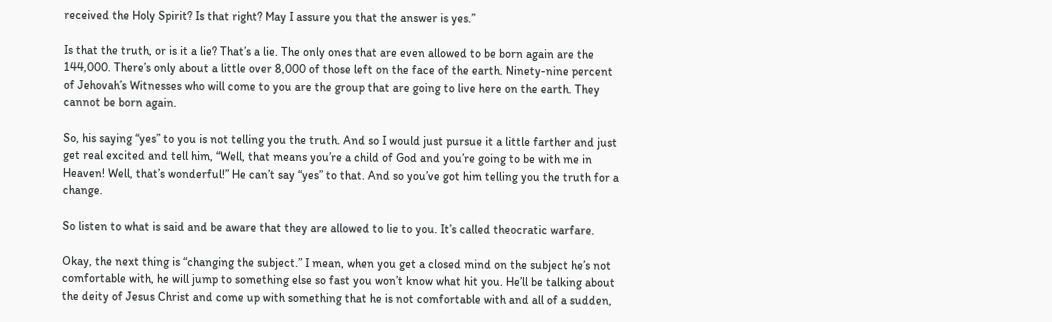received the Holy Spirit? Is that right? May I assure you that the answer is yes.”

Is that the truth, or is it a lie? That’s a lie. The only ones that are even allowed to be born again are the 144,000. There’s only about a little over 8,000 of those left on the face of the earth. Ninety-nine percent of Jehovah’s Witnesses who will come to you are the group that are going to live here on the earth. They cannot be born again.

So, his saying “yes” to you is not telling you the truth. And so I would just pursue it a little farther and just get real excited and tell him, “Well, that means you’re a child of God and you’re going to be with me in Heaven! Well, that’s wonderful!” He can’t say “yes” to that. And so you’ve got him telling you the truth for a change.

So listen to what is said and be aware that they are allowed to lie to you. It’s called theocratic warfare.

Okay, the next thing is “changing the subject.” I mean, when you get a closed mind on the subject he’s not comfortable with, he will jump to something else so fast you won’t know what hit you. He’ll be talking about the deity of Jesus Christ and come up with something that he is not comfortable with and all of a sudden,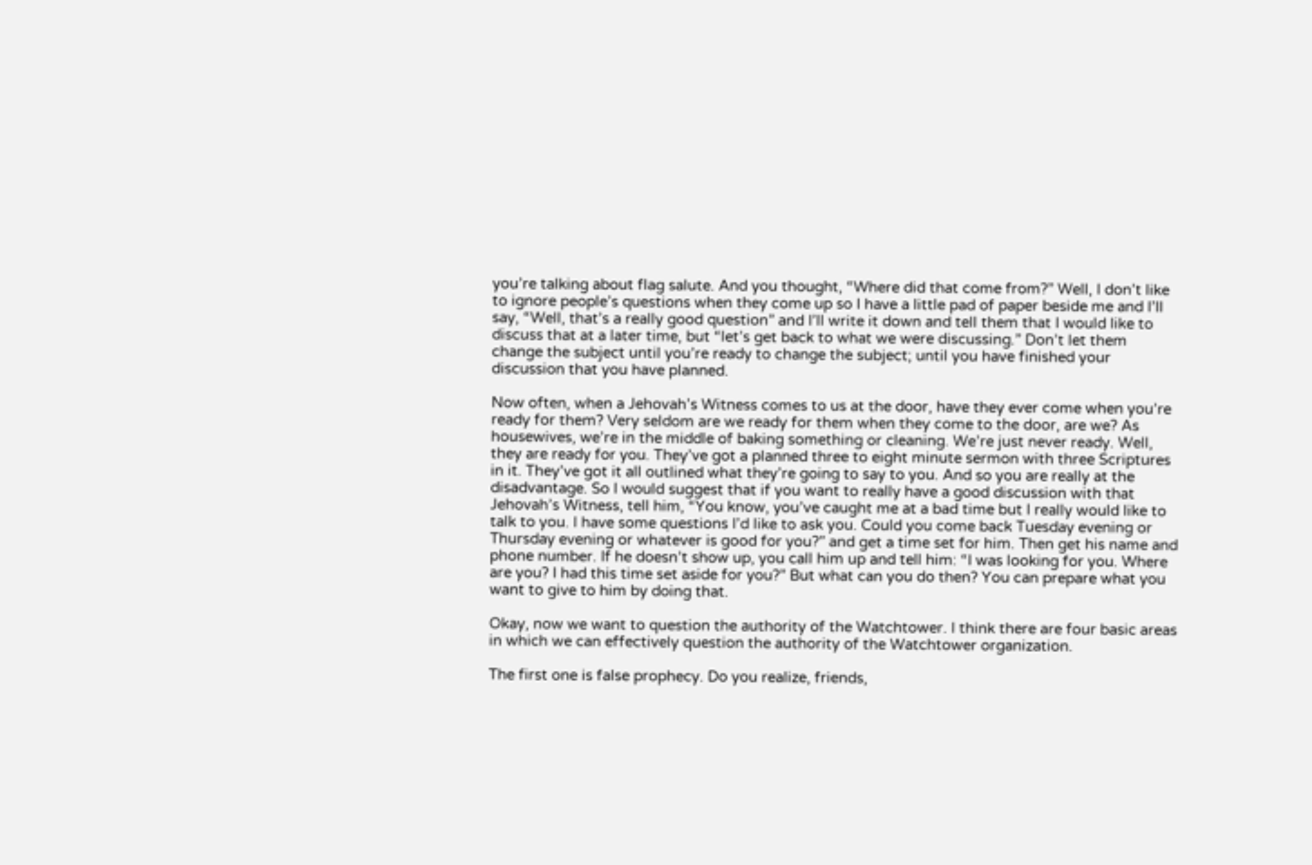you’re talking about flag salute. And you thought, “Where did that come from?” Well, I don’t like to ignore people’s questions when they come up so I have a little pad of paper beside me and I’ll say, “Well, that’s a really good question” and I’ll write it down and tell them that I would like to discuss that at a later time, but “let’s get back to what we were discussing.” Don’t let them change the subject until you’re ready to change the subject; until you have finished your discussion that you have planned.

Now often, when a Jehovah’s Witness comes to us at the door, have they ever come when you’re ready for them? Very seldom are we ready for them when they come to the door, are we? As housewives, we’re in the middle of baking something or cleaning. We’re just never ready. Well, they are ready for you. They’ve got a planned three to eight minute sermon with three Scriptures in it. They’ve got it all outlined what they’re going to say to you. And so you are really at the disadvantage. So I would suggest that if you want to really have a good discussion with that Jehovah’s Witness, tell him, “You know, you’ve caught me at a bad time but I really would like to talk to you. I have some questions I’d like to ask you. Could you come back Tuesday evening or Thursday evening or whatever is good for you?” and get a time set for him. Then get his name and phone number. If he doesn’t show up, you call him up and tell him: “I was looking for you. Where are you? I had this time set aside for you?” But what can you do then? You can prepare what you want to give to him by doing that.

Okay, now we want to question the authority of the Watchtower. I think there are four basic areas in which we can effectively question the authority of the Watchtower organization.

The first one is false prophecy. Do you realize, friends,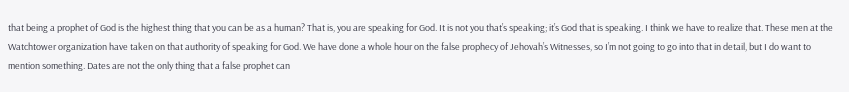that being a prophet of God is the highest thing that you can be as a human? That is, you are speaking for God. It is not you that’s speaking; it’s God that is speaking. I think we have to realize that. These men at the Watchtower organization have taken on that authority of speaking for God. We have done a whole hour on the false prophecy of Jehovah’s Witnesses, so I’m not going to go into that in detail, but I do want to mention something. Dates are not the only thing that a false prophet can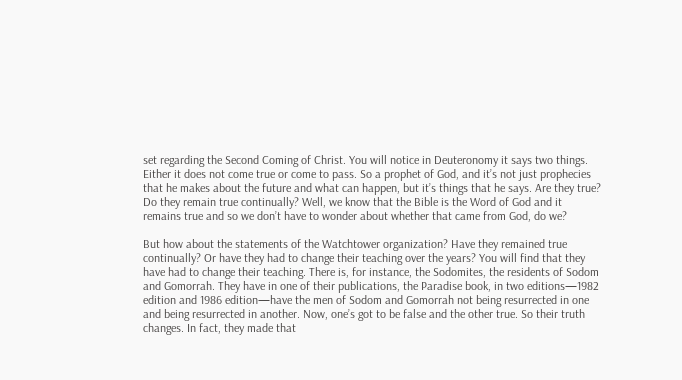set regarding the Second Coming of Christ. You will notice in Deuteronomy it says two things. Either it does not come true or come to pass. So a prophet of God, and it’s not just prophecies that he makes about the future and what can happen, but it’s things that he says. Are they true? Do they remain true continually? Well, we know that the Bible is the Word of God and it remains true and so we don’t have to wonder about whether that came from God, do we?

But how about the statements of the Watchtower organization? Have they remained true continually? Or have they had to change their teaching over the years? You will find that they have had to change their teaching. There is, for instance, the Sodomites, the residents of Sodom and Gomorrah. They have in one of their publications, the Paradise book, in two editions—1982 edition and 1986 edition—have the men of Sodom and Gomorrah not being resurrected in one and being resurrected in another. Now, one’s got to be false and the other true. So their truth changes. In fact, they made that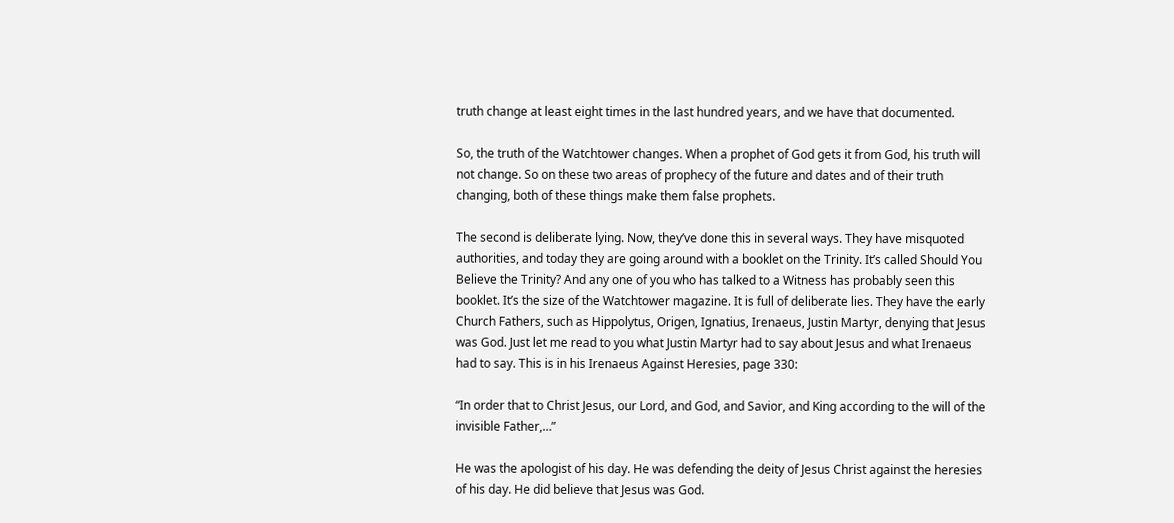truth change at least eight times in the last hundred years, and we have that documented.

So, the truth of the Watchtower changes. When a prophet of God gets it from God, his truth will not change. So on these two areas of prophecy of the future and dates and of their truth changing, both of these things make them false prophets.

The second is deliberate lying. Now, they’ve done this in several ways. They have misquoted authorities, and today they are going around with a booklet on the Trinity. It’s called Should You Believe the Trinity? And any one of you who has talked to a Witness has probably seen this booklet. It’s the size of the Watchtower magazine. It is full of deliberate lies. They have the early Church Fathers, such as Hippolytus, Origen, Ignatius, Irenaeus, Justin Martyr, denying that Jesus was God. Just let me read to you what Justin Martyr had to say about Jesus and what Irenaeus had to say. This is in his Irenaeus Against Heresies, page 330:

“In order that to Christ Jesus, our Lord, and God, and Savior, and King according to the will of the invisible Father,…”

He was the apologist of his day. He was defending the deity of Jesus Christ against the heresies of his day. He did believe that Jesus was God.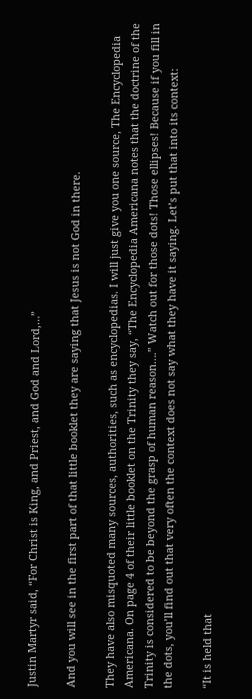Justin Martyr said, “For Christ is King, and Priest, and God and Lord,…”

And you will see in the first part of that little booklet they are saying that Jesus is not God in there.

They have also misquoted many sources, authorities, such as encyclopedias. I will just give you one source, The Encyclopedia Americana. On page 4 of their little booklet on the Trinity they say, “The Encyclopedia Americana notes that the doctrine of the Trinity is considered to be beyond the grasp of human reason….” Watch out for those dots! Those ellipses! Because if you fill in the dots, you’ll find out that very often the context does not say what they have it saying. Let’s put that into its context:

“It is held that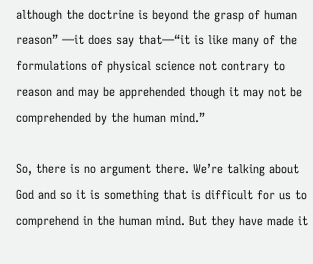although the doctrine is beyond the grasp of human reason” —it does say that—“it is like many of the formulations of physical science not contrary to reason and may be apprehended though it may not be comprehended by the human mind.”

So, there is no argument there. We’re talking about God and so it is something that is difficult for us to comprehend in the human mind. But they have made it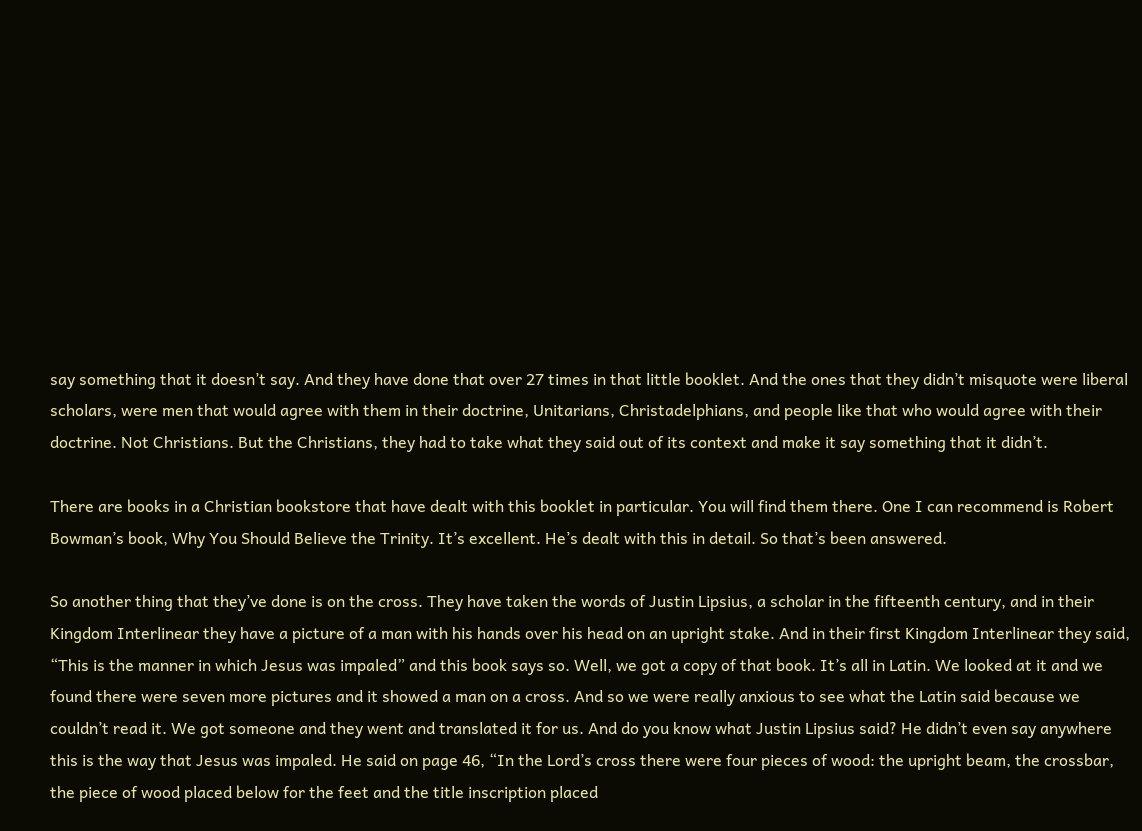say something that it doesn’t say. And they have done that over 27 times in that little booklet. And the ones that they didn’t misquote were liberal scholars, were men that would agree with them in their doctrine, Unitarians, Christadelphians, and people like that who would agree with their doctrine. Not Christians. But the Christians, they had to take what they said out of its context and make it say something that it didn’t.

There are books in a Christian bookstore that have dealt with this booklet in particular. You will find them there. One I can recommend is Robert Bowman’s book, Why You Should Believe the Trinity. It’s excellent. He’s dealt with this in detail. So that’s been answered.

So another thing that they’ve done is on the cross. They have taken the words of Justin Lipsius, a scholar in the fifteenth century, and in their Kingdom Interlinear they have a picture of a man with his hands over his head on an upright stake. And in their first Kingdom Interlinear they said, “This is the manner in which Jesus was impaled” and this book says so. Well, we got a copy of that book. It’s all in Latin. We looked at it and we found there were seven more pictures and it showed a man on a cross. And so we were really anxious to see what the Latin said because we couldn’t read it. We got someone and they went and translated it for us. And do you know what Justin Lipsius said? He didn’t even say anywhere this is the way that Jesus was impaled. He said on page 46, “In the Lord’s cross there were four pieces of wood: the upright beam, the crossbar, the piece of wood placed below for the feet and the title inscription placed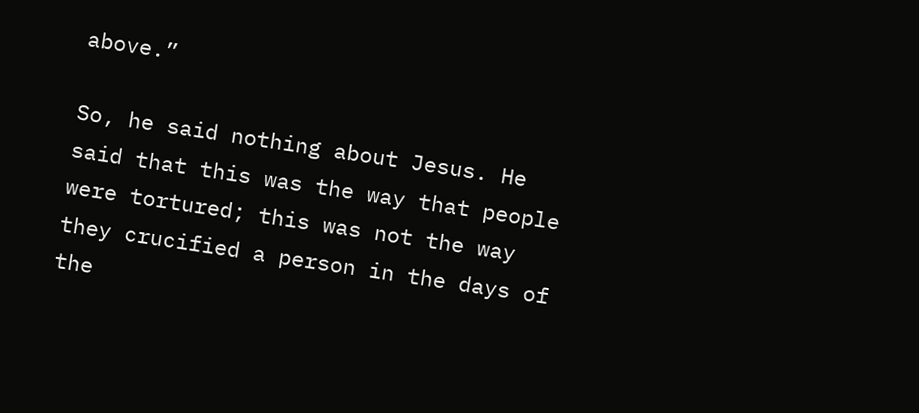above.”

So, he said nothing about Jesus. He said that this was the way that people were tortured; this was not the way they crucified a person in the days of the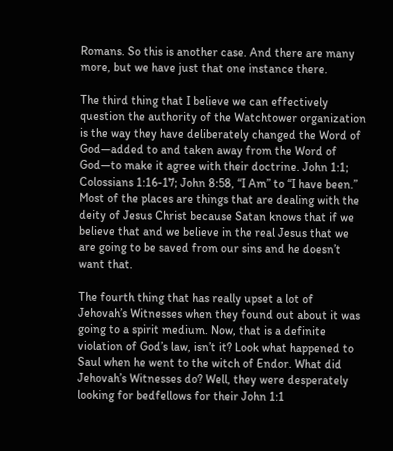Romans. So this is another case. And there are many more, but we have just that one instance there.

The third thing that I believe we can effectively question the authority of the Watchtower organization is the way they have deliberately changed the Word of God—added to and taken away from the Word of God—to make it agree with their doctrine. John 1:1; Colossians 1:16-17; John 8:58, “I Am” to “I have been.” Most of the places are things that are dealing with the deity of Jesus Christ because Satan knows that if we believe that and we believe in the real Jesus that we are going to be saved from our sins and he doesn’t want that.

The fourth thing that has really upset a lot of Jehovah’s Witnesses when they found out about it was going to a spirit medium. Now, that is a definite violation of God’s law, isn’t it? Look what happened to Saul when he went to the witch of Endor. What did Jehovah’s Witnesses do? Well, they were desperately looking for bedfellows for their John 1:1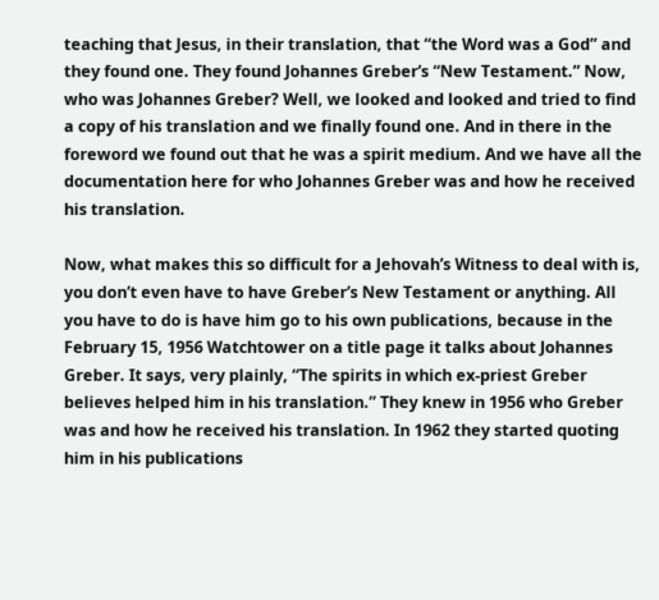teaching that Jesus, in their translation, that “the Word was a God” and they found one. They found Johannes Greber’s “New Testament.” Now, who was Johannes Greber? Well, we looked and looked and tried to find a copy of his translation and we finally found one. And in there in the foreword we found out that he was a spirit medium. And we have all the documentation here for who Johannes Greber was and how he received his translation.

Now, what makes this so difficult for a Jehovah’s Witness to deal with is, you don’t even have to have Greber’s New Testament or anything. All you have to do is have him go to his own publications, because in the February 15, 1956 Watchtower on a title page it talks about Johannes Greber. It says, very plainly, “The spirits in which ex-priest Greber believes helped him in his translation.” They knew in 1956 who Greber was and how he received his translation. In 1962 they started quoting him in his publications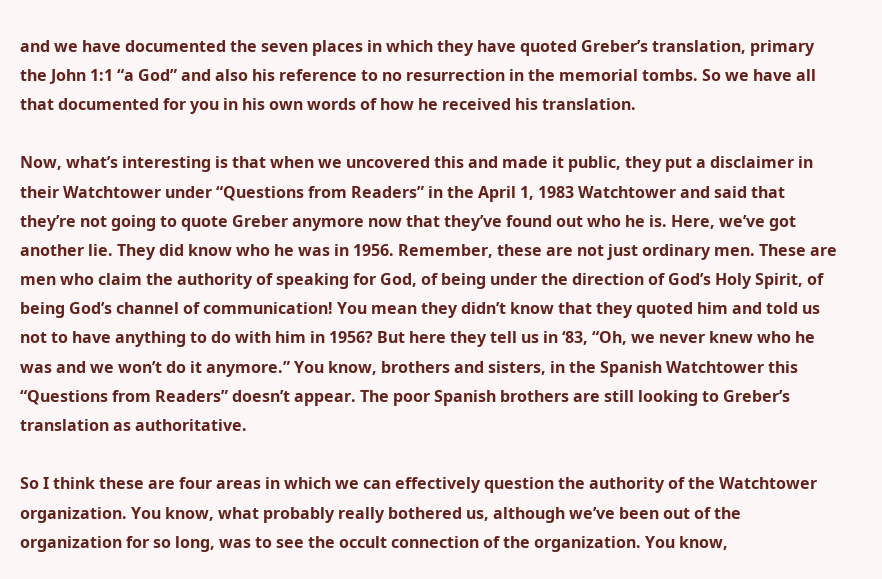and we have documented the seven places in which they have quoted Greber’s translation, primary the John 1:1 “a God” and also his reference to no resurrection in the memorial tombs. So we have all that documented for you in his own words of how he received his translation.

Now, what’s interesting is that when we uncovered this and made it public, they put a disclaimer in their Watchtower under “Questions from Readers” in the April 1, 1983 Watchtower and said that they’re not going to quote Greber anymore now that they’ve found out who he is. Here, we’ve got another lie. They did know who he was in 1956. Remember, these are not just ordinary men. These are men who claim the authority of speaking for God, of being under the direction of God’s Holy Spirit, of being God’s channel of communication! You mean they didn’t know that they quoted him and told us not to have anything to do with him in 1956? But here they tell us in ‘83, “Oh, we never knew who he was and we won’t do it anymore.” You know, brothers and sisters, in the Spanish Watchtower this “Questions from Readers” doesn’t appear. The poor Spanish brothers are still looking to Greber’s translation as authoritative.

So I think these are four areas in which we can effectively question the authority of the Watchtower organization. You know, what probably really bothered us, although we’ve been out of the organization for so long, was to see the occult connection of the organization. You know,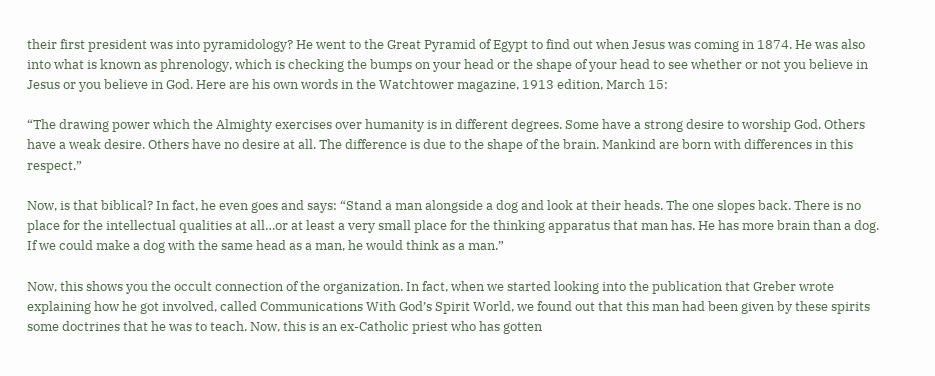their first president was into pyramidology? He went to the Great Pyramid of Egypt to find out when Jesus was coming in 1874. He was also into what is known as phrenology, which is checking the bumps on your head or the shape of your head to see whether or not you believe in Jesus or you believe in God. Here are his own words in the Watchtower magazine, 1913 edition, March 15:

“The drawing power which the Almighty exercises over humanity is in different degrees. Some have a strong desire to worship God. Others have a weak desire. Others have no desire at all. The difference is due to the shape of the brain. Mankind are born with differences in this respect.”

Now, is that biblical? In fact, he even goes and says: “Stand a man alongside a dog and look at their heads. The one slopes back. There is no place for the intellectual qualities at all…or at least a very small place for the thinking apparatus that man has. He has more brain than a dog. If we could make a dog with the same head as a man, he would think as a man.”

Now, this shows you the occult connection of the organization. In fact, when we started looking into the publication that Greber wrote explaining how he got involved, called Communications With God’s Spirit World, we found out that this man had been given by these spirits some doctrines that he was to teach. Now, this is an ex-Catholic priest who has gotten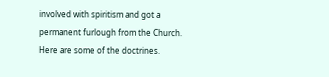involved with spiritism and got a permanent furlough from the Church. Here are some of the doctrines.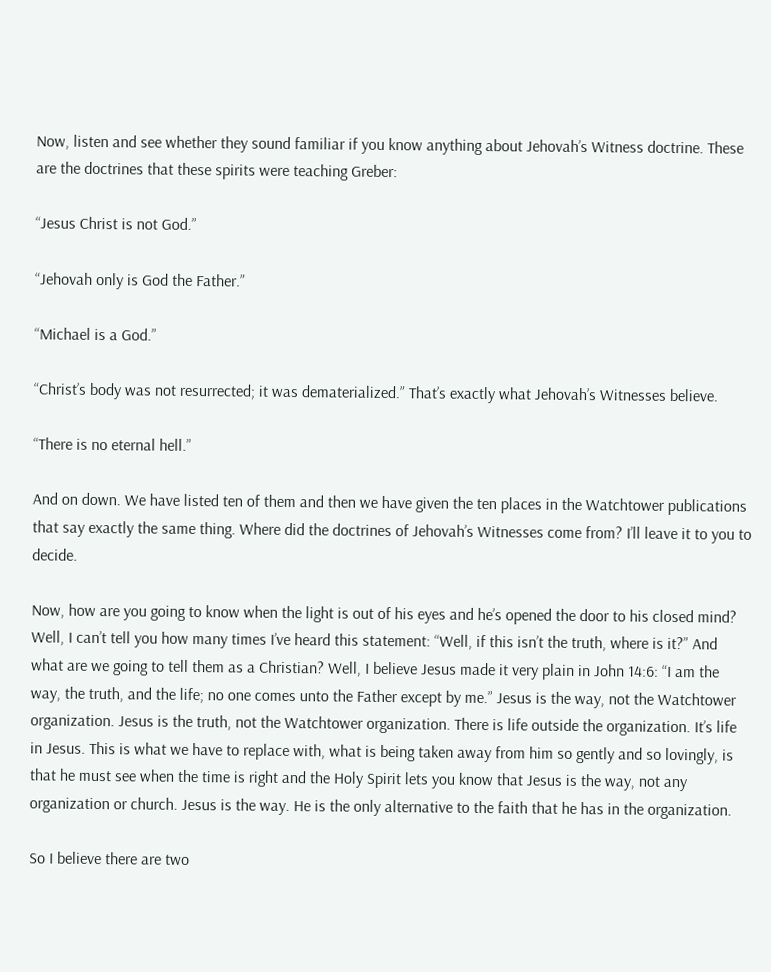Now, listen and see whether they sound familiar if you know anything about Jehovah’s Witness doctrine. These are the doctrines that these spirits were teaching Greber:

“Jesus Christ is not God.”

“Jehovah only is God the Father.”

“Michael is a God.”

“Christ’s body was not resurrected; it was dematerialized.” That’s exactly what Jehovah’s Witnesses believe.

“There is no eternal hell.”

And on down. We have listed ten of them and then we have given the ten places in the Watchtower publications that say exactly the same thing. Where did the doctrines of Jehovah’s Witnesses come from? I’ll leave it to you to decide.

Now, how are you going to know when the light is out of his eyes and he’s opened the door to his closed mind? Well, I can’t tell you how many times I’ve heard this statement: “Well, if this isn’t the truth, where is it?” And what are we going to tell them as a Christian? Well, I believe Jesus made it very plain in John 14:6: “I am the way, the truth, and the life; no one comes unto the Father except by me.” Jesus is the way, not the Watchtower organization. Jesus is the truth, not the Watchtower organization. There is life outside the organization. It’s life in Jesus. This is what we have to replace with, what is being taken away from him so gently and so lovingly, is that he must see when the time is right and the Holy Spirit lets you know that Jesus is the way, not any organization or church. Jesus is the way. He is the only alternative to the faith that he has in the organization.

So I believe there are two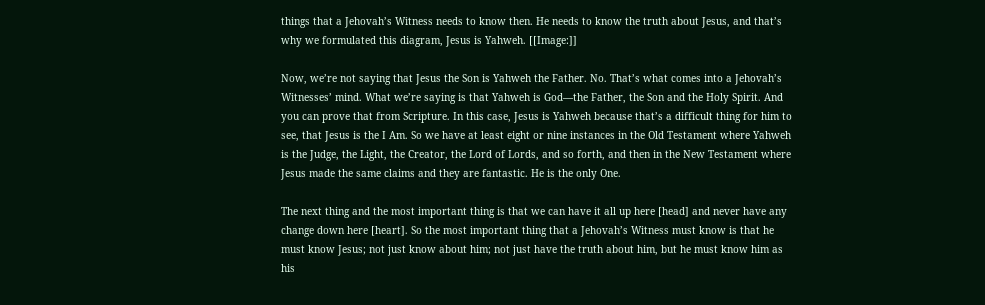things that a Jehovah’s Witness needs to know then. He needs to know the truth about Jesus, and that’s why we formulated this diagram, Jesus is Yahweh. [[Image:]]

Now, we’re not saying that Jesus the Son is Yahweh the Father. No. That’s what comes into a Jehovah’s Witnesses’ mind. What we’re saying is that Yahweh is God—the Father, the Son and the Holy Spirit. And you can prove that from Scripture. In this case, Jesus is Yahweh because that’s a difficult thing for him to see, that Jesus is the I Am. So we have at least eight or nine instances in the Old Testament where Yahweh is the Judge, the Light, the Creator, the Lord of Lords, and so forth, and then in the New Testament where Jesus made the same claims and they are fantastic. He is the only One.

The next thing and the most important thing is that we can have it all up here [head] and never have any change down here [heart]. So the most important thing that a Jehovah’s Witness must know is that he must know Jesus; not just know about him; not just have the truth about him, but he must know him as his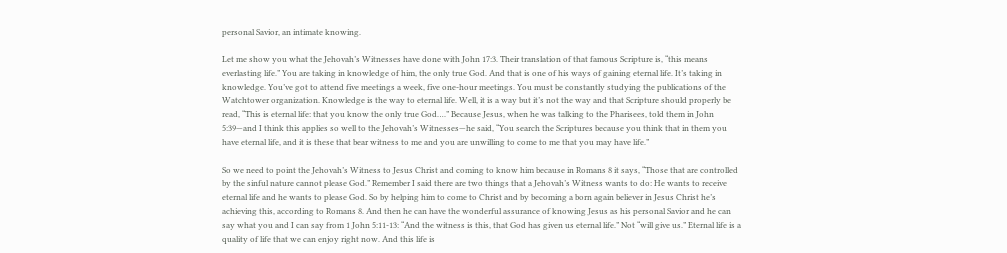personal Savior, an intimate knowing.

Let me show you what the Jehovah’s Witnesses have done with John 17:3. Their translation of that famous Scripture is, “this means everlasting life.” You are taking in knowledge of him, the only true God. And that is one of his ways of gaining eternal life. It’s taking in knowledge. You’ve got to attend five meetings a week, five one-hour meetings. You must be constantly studying the publications of the Watchtower organization. Knowledge is the way to eternal life. Well, it is a way but it’s not the way and that Scripture should properly be read, “This is eternal life: that you know the only true God….” Because Jesus, when he was talking to the Pharisees, told them in John 5:39—and I think this applies so well to the Jehovah’s Witnesses—he said, “You search the Scriptures because you think that in them you have eternal life, and it is these that bear witness to me and you are unwilling to come to me that you may have life.”

So we need to point the Jehovah’s Witness to Jesus Christ and coming to know him because in Romans 8 it says, “Those that are controlled by the sinful nature cannot please God.” Remember I said there are two things that a Jehovah’s Witness wants to do: He wants to receive eternal life and he wants to please God. So by helping him to come to Christ and by becoming a born again believer in Jesus Christ he’s achieving this, according to Romans 8. And then he can have the wonderful assurance of knowing Jesus as his personal Savior and he can say what you and I can say from 1 John 5:11-13: “And the witness is this, that God has given us eternal life.” Not “will give us.” Eternal life is a quality of life that we can enjoy right now. And this life is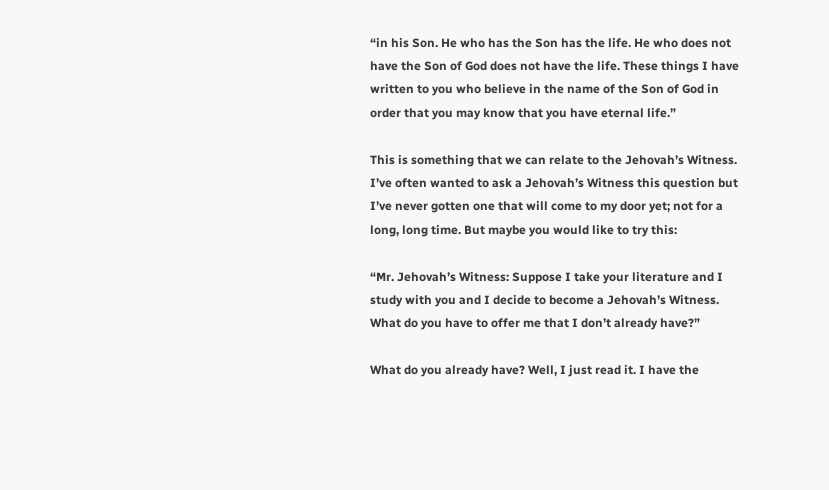“in his Son. He who has the Son has the life. He who does not have the Son of God does not have the life. These things I have written to you who believe in the name of the Son of God in order that you may know that you have eternal life.”

This is something that we can relate to the Jehovah’s Witness. I’ve often wanted to ask a Jehovah’s Witness this question but I’ve never gotten one that will come to my door yet; not for a long, long time. But maybe you would like to try this:

“Mr. Jehovah’s Witness: Suppose I take your literature and I study with you and I decide to become a Jehovah’s Witness. What do you have to offer me that I don’t already have?”

What do you already have? Well, I just read it. I have the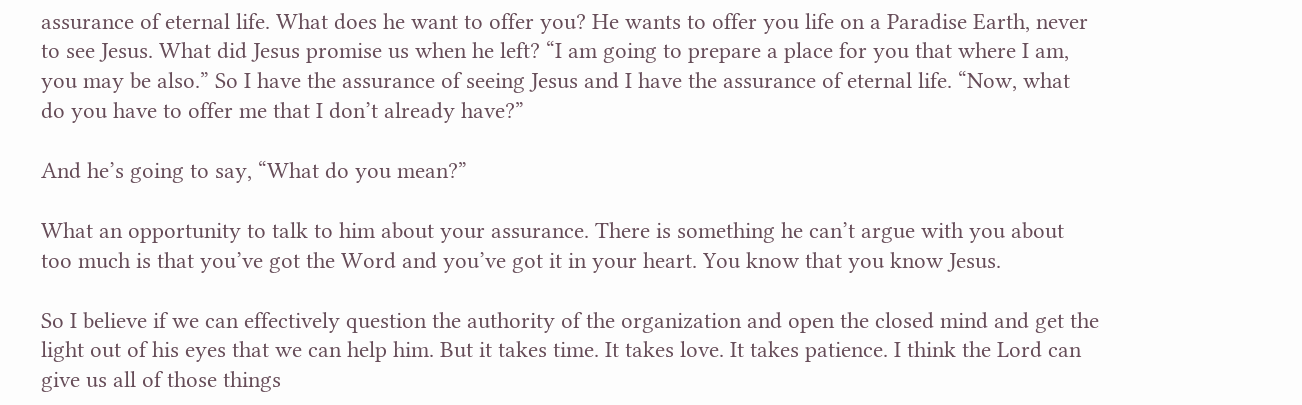assurance of eternal life. What does he want to offer you? He wants to offer you life on a Paradise Earth, never to see Jesus. What did Jesus promise us when he left? “I am going to prepare a place for you that where I am, you may be also.” So I have the assurance of seeing Jesus and I have the assurance of eternal life. “Now, what do you have to offer me that I don’t already have?”

And he’s going to say, “What do you mean?”

What an opportunity to talk to him about your assurance. There is something he can’t argue with you about too much is that you’ve got the Word and you’ve got it in your heart. You know that you know Jesus.

So I believe if we can effectively question the authority of the organization and open the closed mind and get the light out of his eyes that we can help him. But it takes time. It takes love. It takes patience. I think the Lord can give us all of those things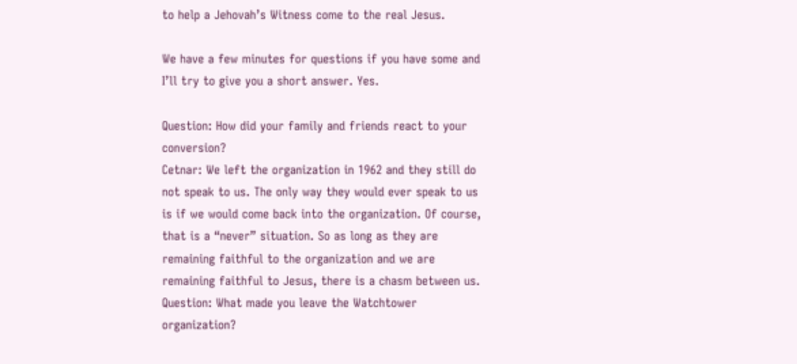to help a Jehovah’s Witness come to the real Jesus.

We have a few minutes for questions if you have some and I’ll try to give you a short answer. Yes.

Question: How did your family and friends react to your conversion?
Cetnar: We left the organization in 1962 and they still do not speak to us. The only way they would ever speak to us is if we would come back into the organization. Of course, that is a “never” situation. So as long as they are remaining faithful to the organization and we are remaining faithful to Jesus, there is a chasm between us.
Question: What made you leave the Watchtower organization?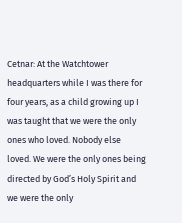Cetnar: At the Watchtower headquarters while I was there for four years, as a child growing up I was taught that we were the only ones who loved. Nobody else loved. We were the only ones being directed by God’s Holy Spirit and we were the only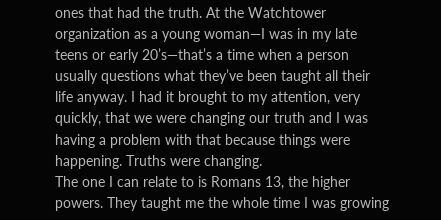ones that had the truth. At the Watchtower organization as a young woman—I was in my late teens or early 20’s—that’s a time when a person usually questions what they’ve been taught all their life anyway. I had it brought to my attention, very quickly, that we were changing our truth and I was having a problem with that because things were happening. Truths were changing.
The one I can relate to is Romans 13, the higher powers. They taught me the whole time I was growing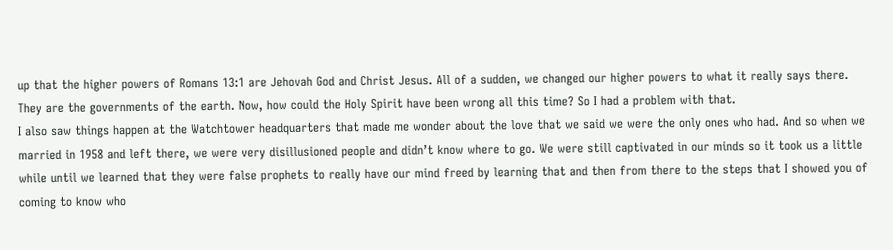up that the higher powers of Romans 13:1 are Jehovah God and Christ Jesus. All of a sudden, we changed our higher powers to what it really says there. They are the governments of the earth. Now, how could the Holy Spirit have been wrong all this time? So I had a problem with that.
I also saw things happen at the Watchtower headquarters that made me wonder about the love that we said we were the only ones who had. And so when we married in 1958 and left there, we were very disillusioned people and didn’t know where to go. We were still captivated in our minds so it took us a little while until we learned that they were false prophets to really have our mind freed by learning that and then from there to the steps that I showed you of coming to know who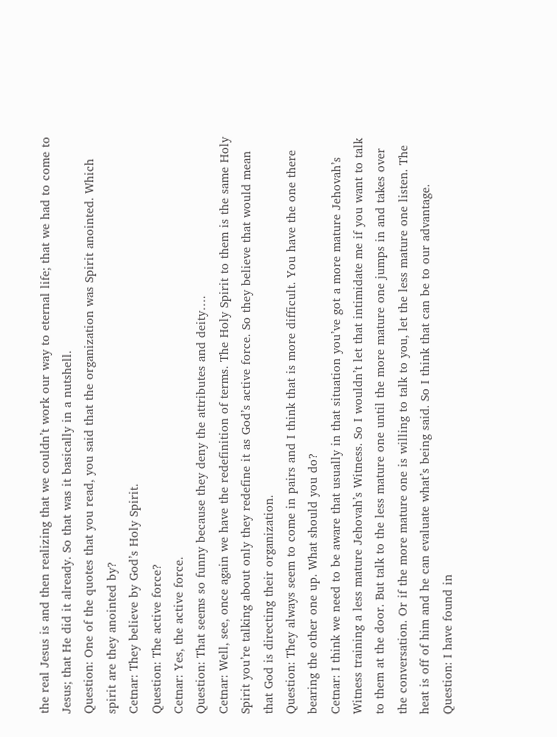the real Jesus is and then realizing that we couldn’t work our way to eternal life; that we had to come to Jesus; that He did it already. So that was it basically in a nutshell.
Question: One of the quotes that you read, you said that the organization was Spirit anointed. Which spirit are they anointed by?
Cetnar: They believe by God’s Holy Spirit.
Question: The active force?
Cetnar: Yes, the active force.
Question: That seems so funny because they deny the attributes and deity….
Cetnar: Well, see, once again we have the redefinition of terms. The Holy Spirit to them is the same Holy Spirit you’re talking about only they redefine it as God’s active force. So they believe that would mean that God is directing their organization.
Question: They always seem to come in pairs and I think that is more difficult. You have the one there bearing the other one up. What should you do?
Cetnar: I think we need to be aware that usually in that situation you’ve got a more mature Jehovah’s Witness training a less mature Jehovah’s Witness. So I wouldn’t let that intimidate me if you want to talk to them at the door. But talk to the less mature one until the more mature one jumps in and takes over the conversation. Or if the more mature one is willing to talk to you, let the less mature one listen. The heat is off of him and he can evaluate what’s being said. So I think that can be to our advantage.
Question: I have found in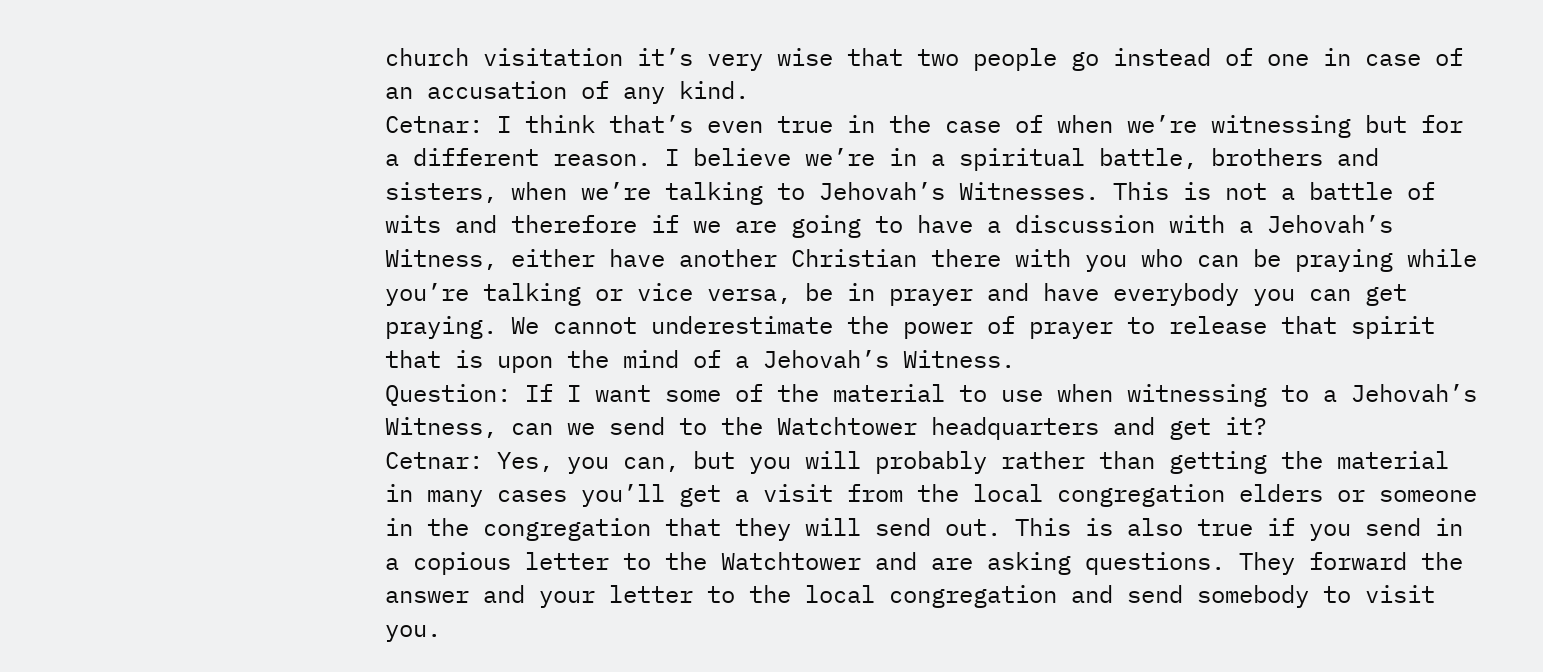church visitation it’s very wise that two people go instead of one in case of an accusation of any kind.
Cetnar: I think that’s even true in the case of when we’re witnessing but for a different reason. I believe we’re in a spiritual battle, brothers and sisters, when we’re talking to Jehovah’s Witnesses. This is not a battle of wits and therefore if we are going to have a discussion with a Jehovah’s Witness, either have another Christian there with you who can be praying while you’re talking or vice versa, be in prayer and have everybody you can get praying. We cannot underestimate the power of prayer to release that spirit that is upon the mind of a Jehovah’s Witness.
Question: If I want some of the material to use when witnessing to a Jehovah’s Witness, can we send to the Watchtower headquarters and get it?
Cetnar: Yes, you can, but you will probably rather than getting the material in many cases you’ll get a visit from the local congregation elders or someone in the congregation that they will send out. This is also true if you send in a copious letter to the Watchtower and are asking questions. They forward the answer and your letter to the local congregation and send somebody to visit you.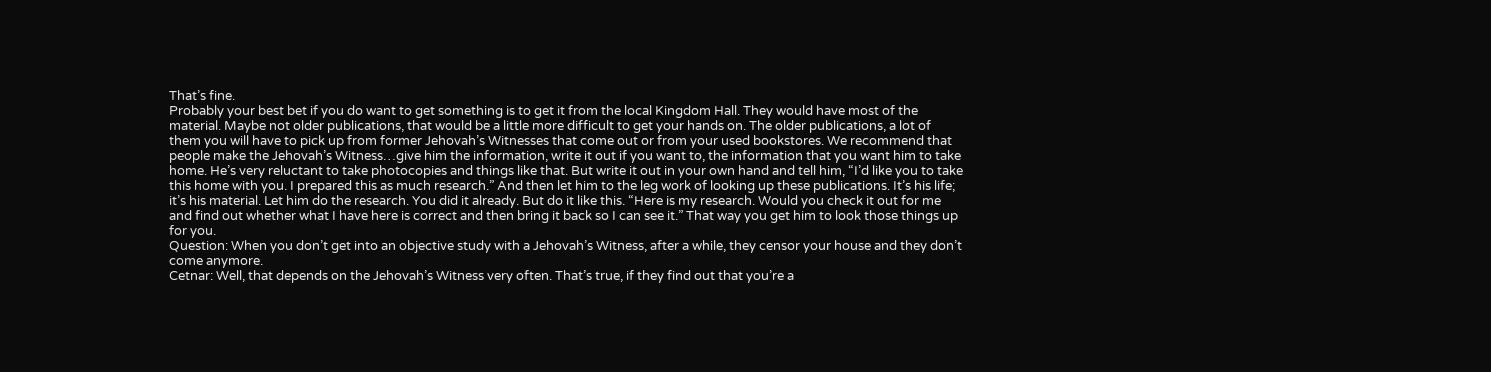That’s fine.
Probably your best bet if you do want to get something is to get it from the local Kingdom Hall. They would have most of the material. Maybe not older publications, that would be a little more difficult to get your hands on. The older publications, a lot of them you will have to pick up from former Jehovah’s Witnesses that come out or from your used bookstores. We recommend that people make the Jehovah’s Witness…give him the information, write it out if you want to, the information that you want him to take home. He’s very reluctant to take photocopies and things like that. But write it out in your own hand and tell him, “I’d like you to take this home with you. I prepared this as much research.” And then let him to the leg work of looking up these publications. It’s his life; it’s his material. Let him do the research. You did it already. But do it like this. “Here is my research. Would you check it out for me and find out whether what I have here is correct and then bring it back so I can see it.” That way you get him to look those things up for you.
Question: When you don’t get into an objective study with a Jehovah’s Witness, after a while, they censor your house and they don’t come anymore.
Cetnar: Well, that depends on the Jehovah’s Witness very often. That’s true, if they find out that you’re a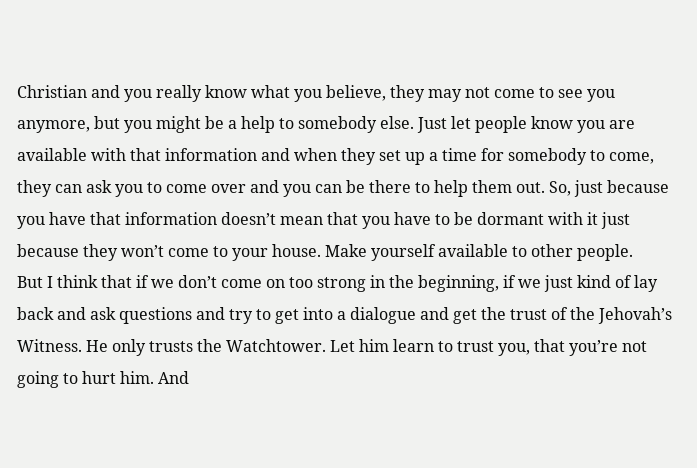Christian and you really know what you believe, they may not come to see you anymore, but you might be a help to somebody else. Just let people know you are available with that information and when they set up a time for somebody to come, they can ask you to come over and you can be there to help them out. So, just because you have that information doesn’t mean that you have to be dormant with it just because they won’t come to your house. Make yourself available to other people.
But I think that if we don’t come on too strong in the beginning, if we just kind of lay back and ask questions and try to get into a dialogue and get the trust of the Jehovah’s Witness. He only trusts the Watchtower. Let him learn to trust you, that you’re not going to hurt him. And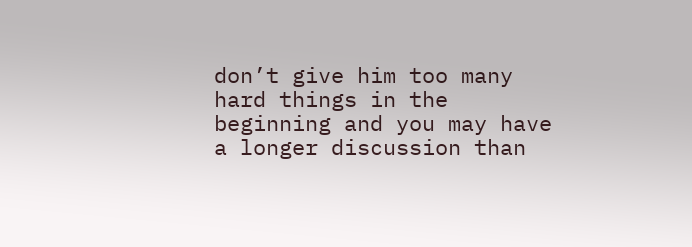don’t give him too many hard things in the beginning and you may have a longer discussion than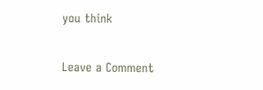you think

Leave a Comment